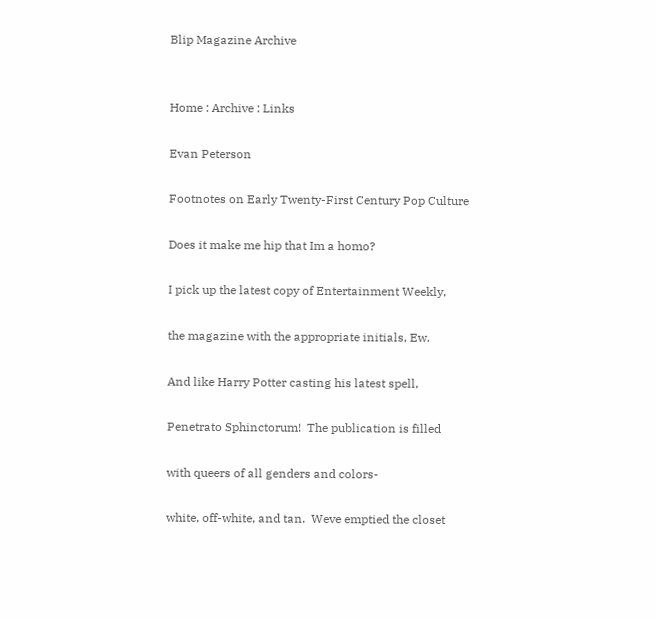Blip Magazine Archive


Home : Archive : Links

Evan Peterson

Footnotes on Early Twenty-First Century Pop Culture

Does it make me hip that Im a homo?

I pick up the latest copy of Entertainment Weekly,

the magazine with the appropriate initials, Ew.

And like Harry Potter casting his latest spell,

Penetrato Sphinctorum!  The publication is filled

with queers of all genders and colors-

white, off-white, and tan.  Weve emptied the closet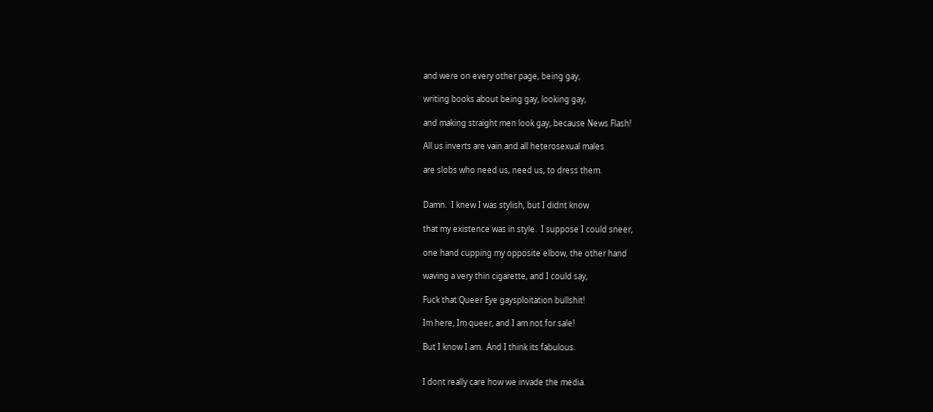and were on every other page, being gay,

writing books about being gay, looking gay,

and making straight men look gay, because News Flash!

All us inverts are vain and all heterosexual males

are slobs who need us, need us, to dress them.


Damn.  I knew I was stylish, but I didnt know

that my existence was in style.  I suppose I could sneer,

one hand cupping my opposite elbow, the other hand

waving a very thin cigarette, and I could say,

Fuck that Queer Eye gaysploitation bullshit!

Im here, Im queer, and I am not for sale!

But I know I am.  And I think its fabulous.


I dont really care how we invade the media.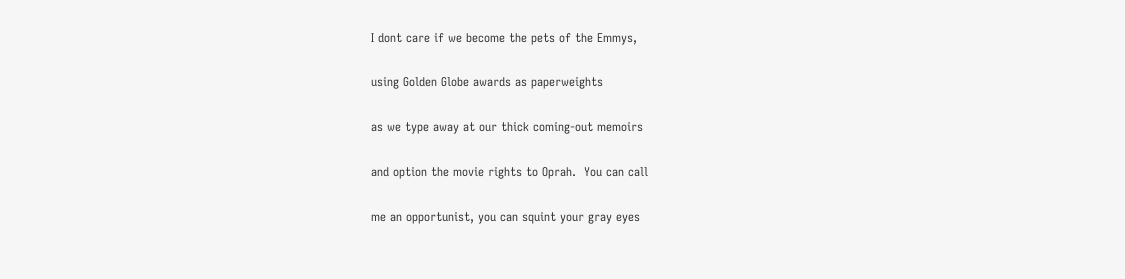I dont care if we become the pets of the Emmys,

using Golden Globe awards as paperweights

as we type away at our thick coming-out memoirs

and option the movie rights to Oprah.  You can call

me an opportunist, you can squint your gray eyes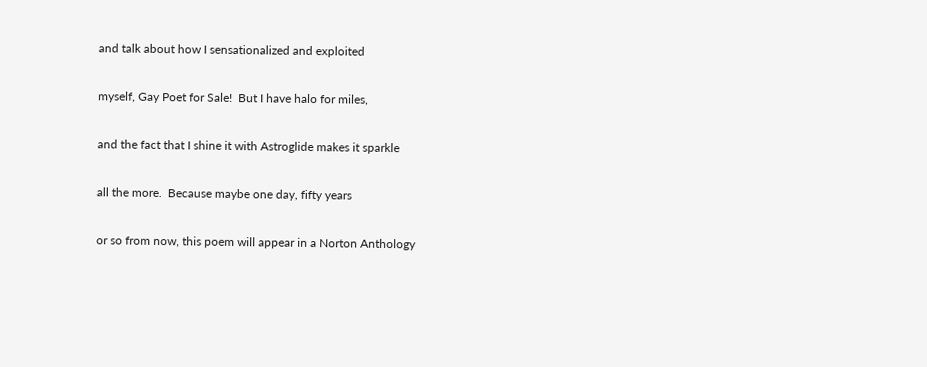and talk about how I sensationalized and exploited

myself, Gay Poet for Sale!  But I have halo for miles,

and the fact that I shine it with Astroglide makes it sparkle

all the more.  Because maybe one day, fifty years

or so from now, this poem will appear in a Norton Anthology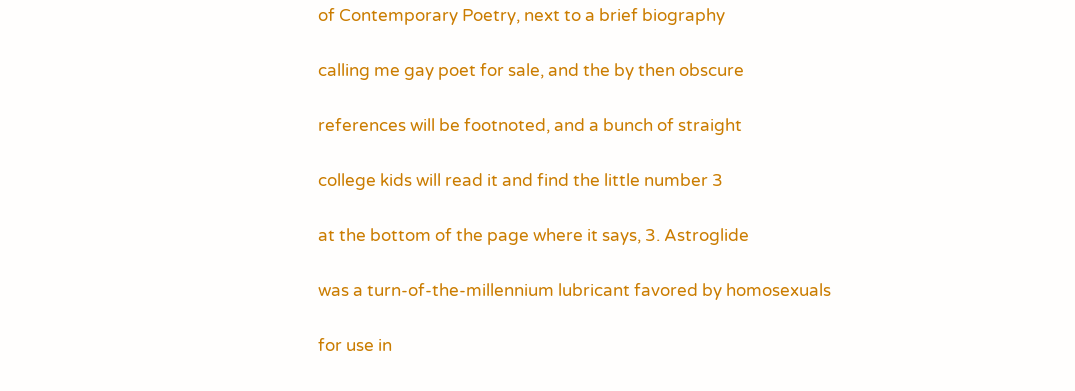of Contemporary Poetry, next to a brief biography

calling me gay poet for sale, and the by then obscure

references will be footnoted, and a bunch of straight

college kids will read it and find the little number 3

at the bottom of the page where it says, 3. Astroglide

was a turn-of-the-millennium lubricant favored by homosexuals

for use in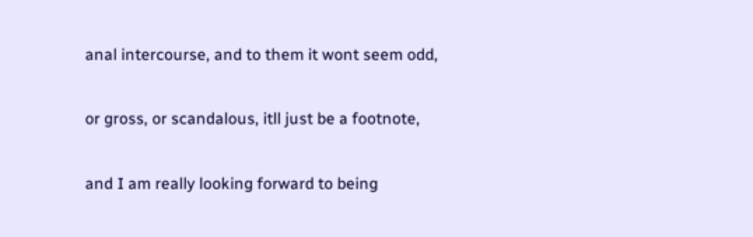anal intercourse, and to them it wont seem odd,

or gross, or scandalous, itll just be a footnote,

and I am really looking forward to being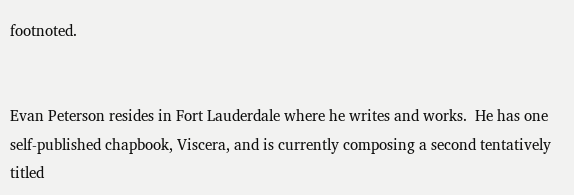footnoted.


Evan Peterson resides in Fort Lauderdale where he writes and works.  He has one self-published chapbook, Viscera, and is currently composing a second tentatively titled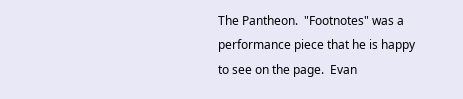The Pantheon.  "Footnotes" was a performance piece that he is happy to see on the page.  Evan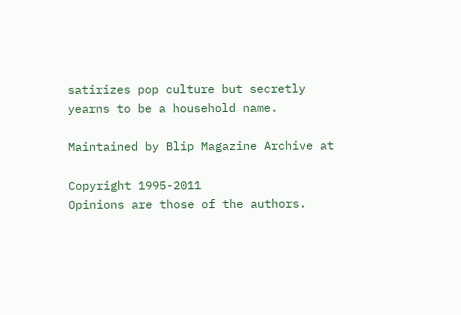satirizes pop culture but secretly yearns to be a household name.

Maintained by Blip Magazine Archive at

Copyright 1995-2011
Opinions are those of the authors.